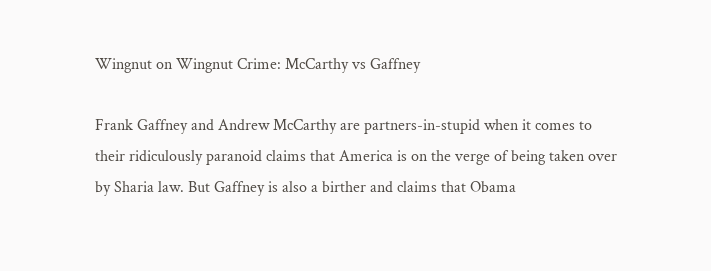Wingnut on Wingnut Crime: McCarthy vs Gaffney

Frank Gaffney and Andrew McCarthy are partners-in-stupid when it comes to their ridiculously paranoid claims that America is on the verge of being taken over by Sharia law. But Gaffney is also a birther and claims that Obama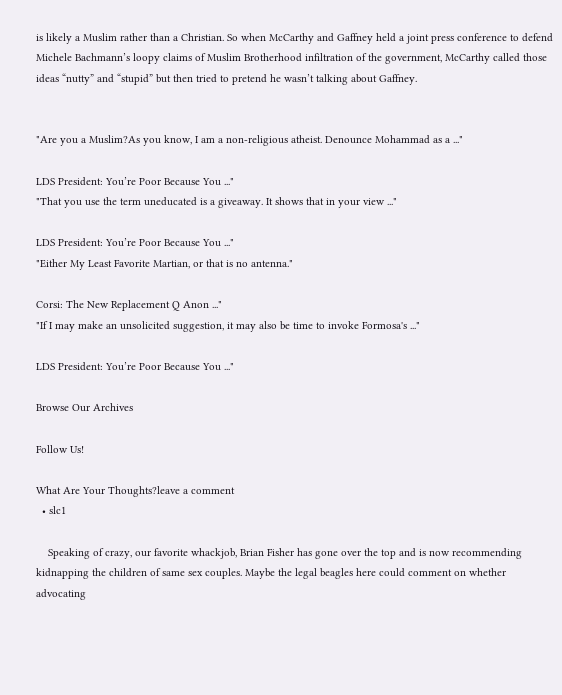is likely a Muslim rather than a Christian. So when McCarthy and Gaffney held a joint press conference to defend Michele Bachmann’s loopy claims of Muslim Brotherhood infiltration of the government, McCarthy called those ideas “nutty” and “stupid” but then tried to pretend he wasn’t talking about Gaffney.


"Are you a Muslim?As you know, I am a non-religious atheist. Denounce Mohammad as a ..."

LDS President: You’re Poor Because You ..."
"That you use the term uneducated is a giveaway. It shows that in your view ..."

LDS President: You’re Poor Because You ..."
"Either My Least Favorite Martian, or that is no antenna."

Corsi: The New Replacement Q Anon ..."
"If I may make an unsolicited suggestion, it may also be time to invoke Formosa's ..."

LDS President: You’re Poor Because You ..."

Browse Our Archives

Follow Us!

What Are Your Thoughts?leave a comment
  • slc1

    Speaking of crazy, our favorite whackjob, Brian Fisher has gone over the top and is now recommending kidnapping the children of same sex couples. Maybe the legal beagles here could comment on whether advocating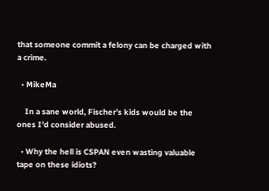that someone commit a felony can be charged with a crime.

  • MikeMa

    In a sane world, Fischer’s kids would be the ones I’d consider abused.

  • Why the hell is CSPAN even wasting valuable tape on these idiots?